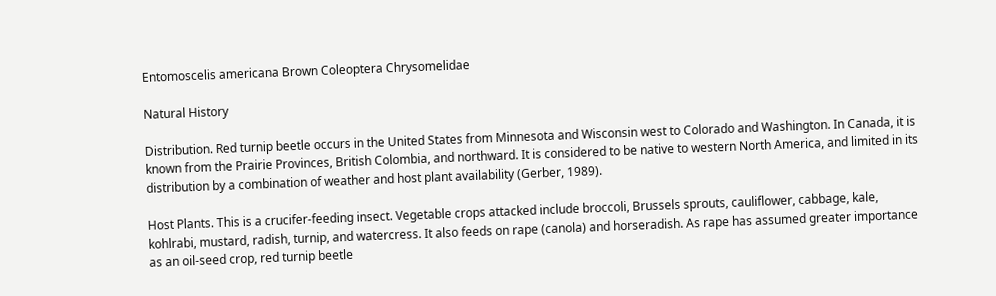Entomoscelis americana Brown Coleoptera Chrysomelidae

Natural History

Distribution. Red turnip beetle occurs in the United States from Minnesota and Wisconsin west to Colorado and Washington. In Canada, it is known from the Prairie Provinces, British Colombia, and northward. It is considered to be native to western North America, and limited in its distribution by a combination of weather and host plant availability (Gerber, 1989).

Host Plants. This is a crucifer-feeding insect. Vegetable crops attacked include broccoli, Brussels sprouts, cauliflower, cabbage, kale, kohlrabi, mustard, radish, turnip, and watercress. It also feeds on rape (canola) and horseradish. As rape has assumed greater importance as an oil-seed crop, red turnip beetle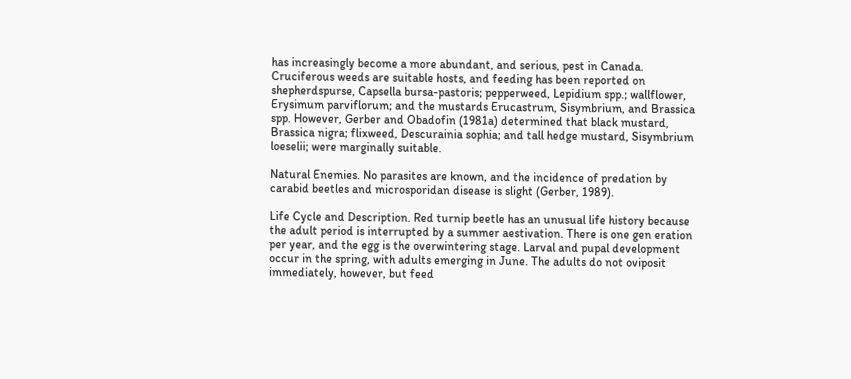has increasingly become a more abundant, and serious, pest in Canada. Cruciferous weeds are suitable hosts, and feeding has been reported on shepherdspurse, Capsella bursa-pastoris; pepperweed, Lepidium spp.; wallflower, Erysimum parviflorum; and the mustards Erucastrum, Sisymbrium, and Brassica spp. However, Gerber and Obadofin (1981a) determined that black mustard, Brassica nigra; flixweed, Descurainia sophia; and tall hedge mustard, Sisymbrium loeselii; were marginally suitable.

Natural Enemies. No parasites are known, and the incidence of predation by carabid beetles and microsporidan disease is slight (Gerber, 1989).

Life Cycle and Description. Red turnip beetle has an unusual life history because the adult period is interrupted by a summer aestivation. There is one gen eration per year, and the egg is the overwintering stage. Larval and pupal development occur in the spring, with adults emerging in June. The adults do not oviposit immediately, however, but feed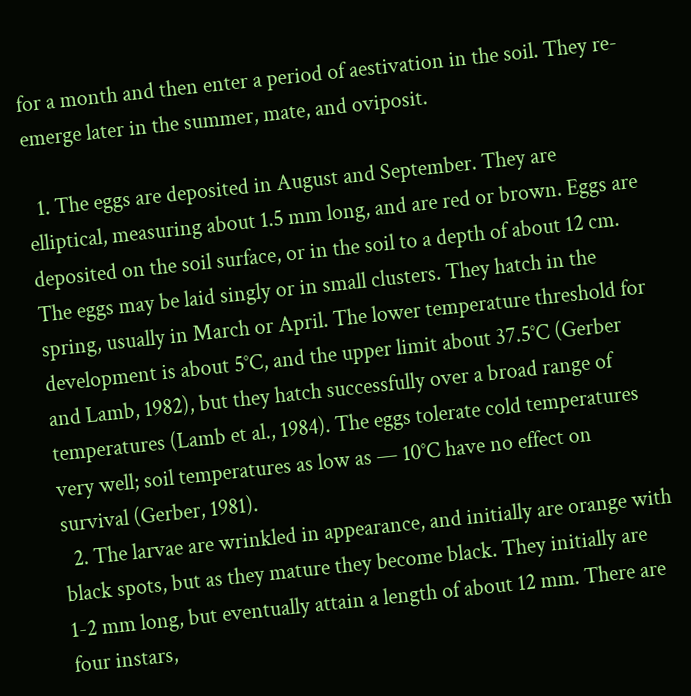for a month and then enter a period of aestivation in the soil. They re-emerge later in the summer, mate, and oviposit.

  1. The eggs are deposited in August and September. They are elliptical, measuring about 1.5 mm long, and are red or brown. Eggs are deposited on the soil surface, or in the soil to a depth of about 12 cm. The eggs may be laid singly or in small clusters. They hatch in the spring, usually in March or April. The lower temperature threshold for development is about 5°C, and the upper limit about 37.5°C (Gerber and Lamb, 1982), but they hatch successfully over a broad range of temperatures (Lamb et al., 1984). The eggs tolerate cold temperatures very well; soil temperatures as low as — 10°C have no effect on survival (Gerber, 1981).
  2. The larvae are wrinkled in appearance, and initially are orange with black spots, but as they mature they become black. They initially are 1-2 mm long, but eventually attain a length of about 12 mm. There are four instars,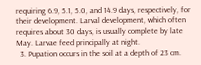requiring 6.9, 5.1, 5.0, and 14.9 days, respectively, for their development. Larval development, which often requires about 30 days, is usually complete by late May. Larvae feed principally at night.
  3. Pupation occurs in the soil at a depth of 23 cm.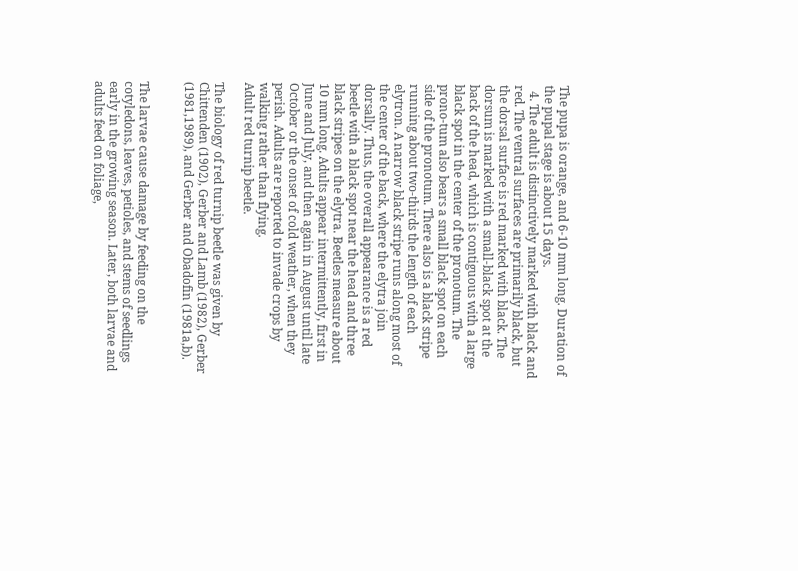The pupa is orange, and 6-10 mm long. Duration of the pupal stage is about 15 days.
  4. The adult is distinctively marked with black and red. The ventral surfaces are primarily black, but the dorsal surface is red marked with black. The dorsum is marked with a small-black spot at the back of the head, which is contiguous with a large black spot in the center of the pronotum. The prono-tum also bears a small black spot on each side of the pronotum. There also is a black stripe running about two-thirds the length of each elytron. A narrow black stripe runs along most of the center of the back, where the elytra join dorsally. Thus, the overall appearance is a red beetle with a black spot near the head and three black stripes on the elytra. Beetles measure about 10 mm long. Adults appear intermittently, first in June and July, and then again in August until late October or the onset of cold weather, when they perish. Adults are reported to invade crops by walking rather than flying.
Adult red turnip beetle.

The biology of red turnip beetle was given by Chittenden (1902), Gerber and Lamb (1982), Gerber (1981,1989), and Gerber and Obadofin (1981a,b).


The larvae cause damage by feeding on the cotyledons, leaves, petioles, and stems of seedlings early in the growing season. Later, both larvae and adults feed on foliage,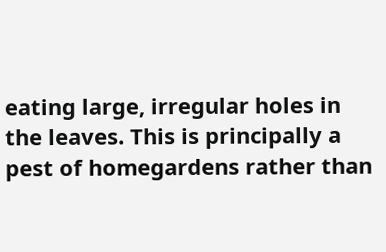eating large, irregular holes in the leaves. This is principally a pest of homegardens rather than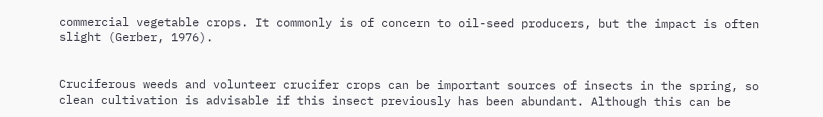commercial vegetable crops. It commonly is of concern to oil-seed producers, but the impact is often slight (Gerber, 1976).


Cruciferous weeds and volunteer crucifer crops can be important sources of insects in the spring, so clean cultivation is advisable if this insect previously has been abundant. Although this can be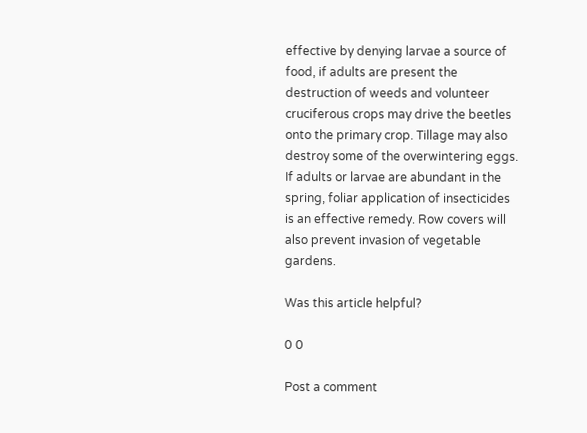effective by denying larvae a source of food, if adults are present the destruction of weeds and volunteer cruciferous crops may drive the beetles onto the primary crop. Tillage may also destroy some of the overwintering eggs. If adults or larvae are abundant in the spring, foliar application of insecticides is an effective remedy. Row covers will also prevent invasion of vegetable gardens.

Was this article helpful?

0 0

Post a comment